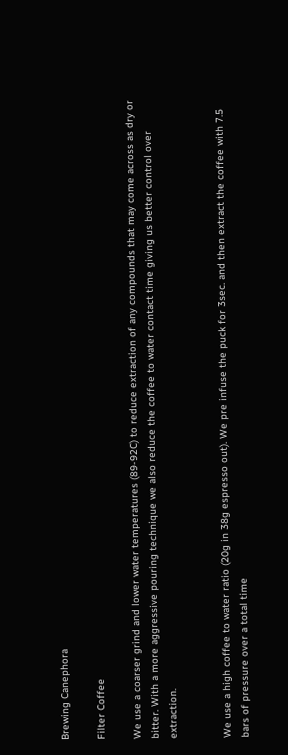Brewing Canephora

Filter Coffee

We use a coarser grind and lower water temperatures (89-92C) to reduce extraction of any compounds that may come across as dry or bitter. With a more aggressive pouring technique we also reduce the coffee to water contact time giving us better control over extraction.


We use a high coffee to water ratio (20g in 38g espresso out). We pre infuse the puck for 3sec. and then extract the coffee with 7.5 bars of pressure over a total time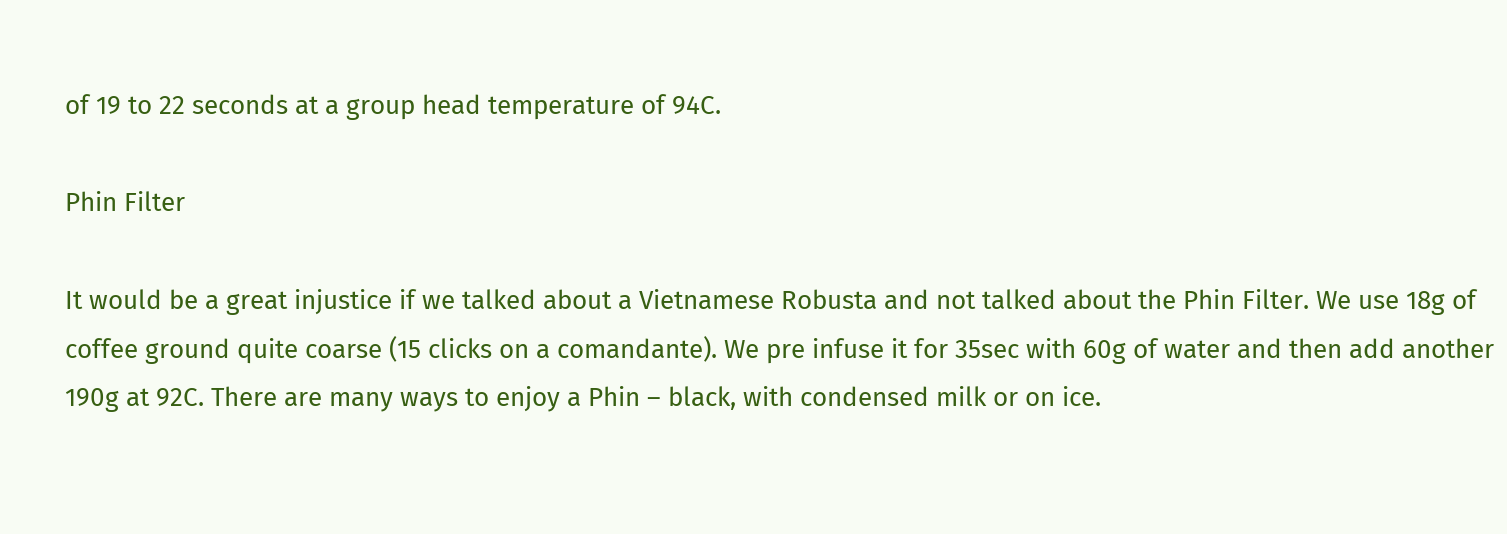of 19 to 22 seconds at a group head temperature of 94C.

Phin Filter

It would be a great injustice if we talked about a Vietnamese Robusta and not talked about the Phin Filter. We use 18g of coffee ground quite coarse (15 clicks on a comandante). We pre infuse it for 35sec with 60g of water and then add another 190g at 92C. There are many ways to enjoy a Phin – black, with condensed milk or on ice.